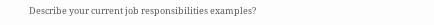Describe your current job responsibilities examples?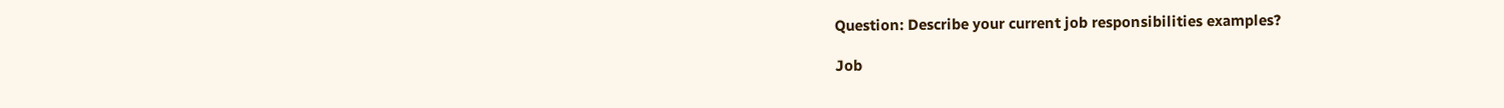Question: Describe your current job responsibilities examples?

Job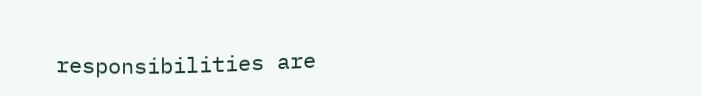responsibilities are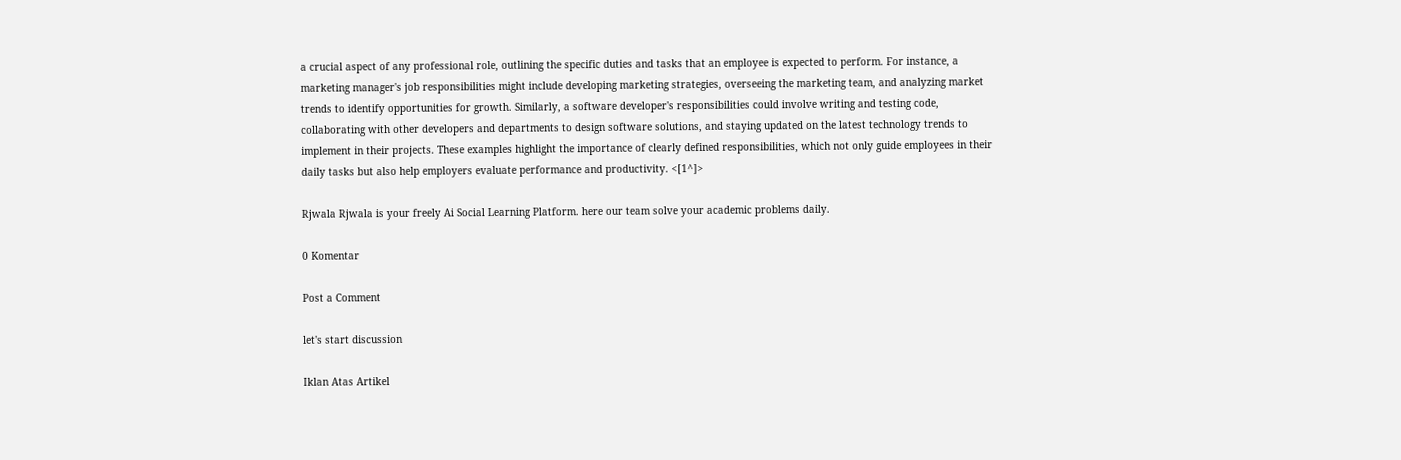a crucial aspect of any professional role, outlining the specific duties and tasks that an employee is expected to perform. For instance, a marketing manager's job responsibilities might include developing marketing strategies, overseeing the marketing team, and analyzing market trends to identify opportunities for growth. Similarly, a software developer's responsibilities could involve writing and testing code, collaborating with other developers and departments to design software solutions, and staying updated on the latest technology trends to implement in their projects. These examples highlight the importance of clearly defined responsibilities, which not only guide employees in their daily tasks but also help employers evaluate performance and productivity. <[1^]>

Rjwala Rjwala is your freely Ai Social Learning Platform. here our team solve your academic problems daily.

0 Komentar

Post a Comment

let's start discussion

Iklan Atas Artikel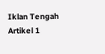Iklan Tengah Artikel 1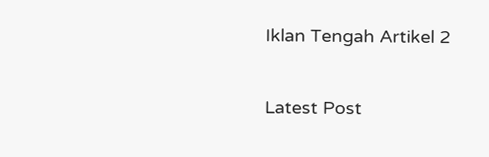Iklan Tengah Artikel 2

Latest Post